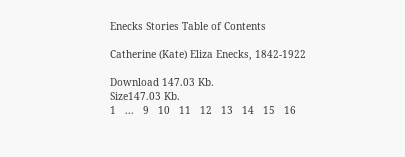Enecks Stories Table of Contents

Catherine (Kate) Eliza Enecks, 1842-1922

Download 147.03 Kb.
Size147.03 Kb.
1   ...   9   10   11   12   13   14   15   16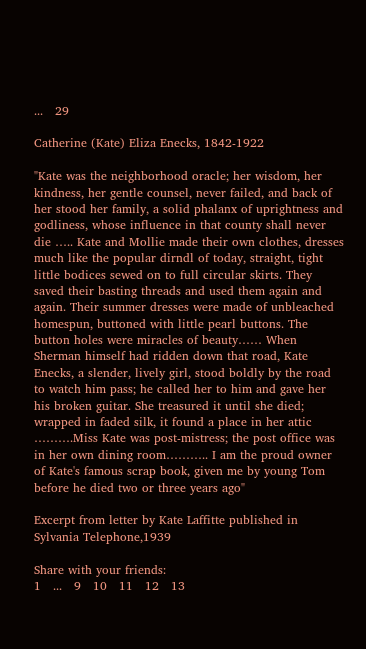...   29

Catherine (Kate) Eliza Enecks, 1842-1922

"Kate was the neighborhood oracle; her wisdom, her kindness, her gentle counsel, never failed, and back of her stood her family, a solid phalanx of uprightness and godliness, whose influence in that county shall never die ….. Kate and Mollie made their own clothes, dresses much like the popular dirndl of today, straight, tight little bodices sewed on to full circular skirts. They saved their basting threads and used them again and again. Their summer dresses were made of unbleached homespun, buttoned with little pearl buttons. The button holes were miracles of beauty…… When Sherman himself had ridden down that road, Kate Enecks, a slender, lively girl, stood boldly by the road to watch him pass; he called her to him and gave her his broken guitar. She treasured it until she died; wrapped in faded silk, it found a place in her attic ……….Miss Kate was post-mistress; the post office was in her own dining room……….. I am the proud owner of Kate's famous scrap book, given me by young Tom before he died two or three years ago"

Excerpt from letter by Kate Laffitte published in Sylvania Telephone,1939

Share with your friends:
1   ...   9   10   11   12   13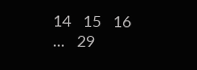14   15   16   ...   29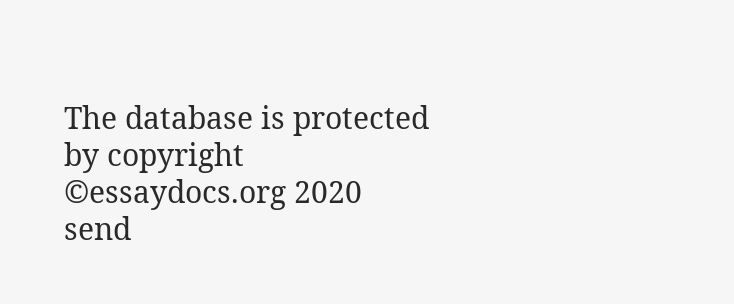The database is protected by copyright ©essaydocs.org 2020
send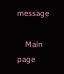message

    Main page